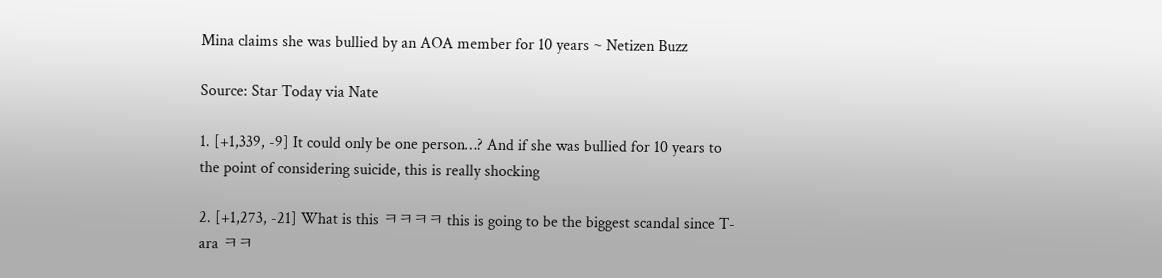Mina claims she was bullied by an AOA member for 10 years ~ Netizen Buzz

Source: Star Today via Nate

1. [+1,339, -9] It could only be one person…? And if she was bullied for 10 years to the point of considering suicide, this is really shocking

2. [+1,273, -21] What is this ㅋㅋㅋㅋ this is going to be the biggest scandal since T-ara ㅋㅋ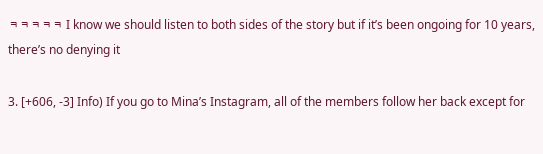ㅋㅋㅋㅋㅋ I know we should listen to both sides of the story but if it’s been ongoing for 10 years, there’s no denying it

3. [+606, -3] Info) If you go to Mina’s Instagram, all of the members follow her back except for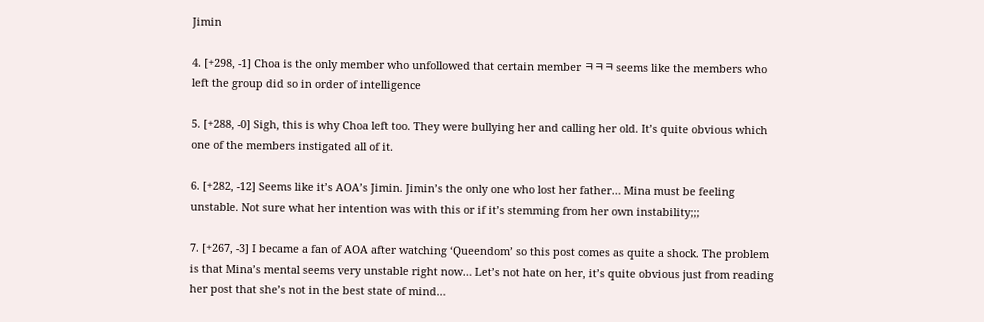Jimin

4. [+298, -1] Choa is the only member who unfollowed that certain member ㅋㅋㅋ seems like the members who left the group did so in order of intelligence

5. [+288, -0] Sigh, this is why Choa left too. They were bullying her and calling her old. It’s quite obvious which one of the members instigated all of it.

6. [+282, -12] Seems like it’s AOA’s Jimin. Jimin’s the only one who lost her father… Mina must be feeling unstable. Not sure what her intention was with this or if it’s stemming from her own instability;;;

7. [+267, -3] I became a fan of AOA after watching ‘Queendom’ so this post comes as quite a shock. The problem is that Mina’s mental seems very unstable right now… Let’s not hate on her, it’s quite obvious just from reading her post that she’s not in the best state of mind…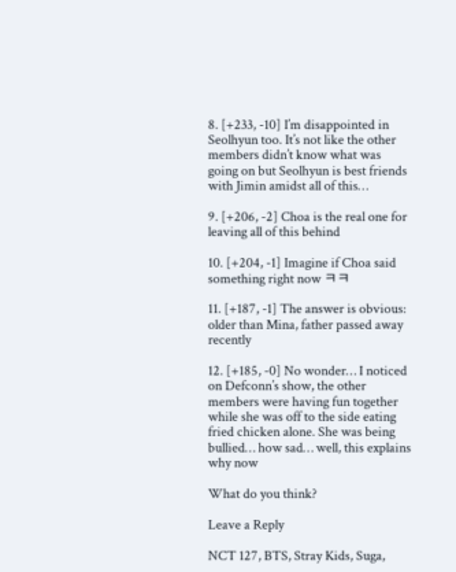8. [+233, -10] I’m disappointed in Seolhyun too. It’s not like the other members didn’t know what was going on but Seolhyun is best friends with Jimin amidst all of this…

9. [+206, -2] Choa is the real one for leaving all of this behind

10. [+204, -1] Imagine if Choa said something right now ㅋㅋ

11. [+187, -1] The answer is obvious: older than Mina, father passed away recently

12. [+185, -0] No wonder… I noticed on Defconn’s show, the other members were having fun together while she was off to the side eating fried chicken alone. She was being bullied… how sad… well, this explains why now

What do you think?

Leave a Reply

NCT 127, BTS, Stray Kids, Suga,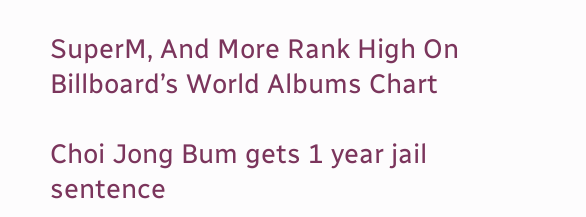SuperM, And More Rank High On Billboard’s World Albums Chart

Choi Jong Bum gets 1 year jail sentence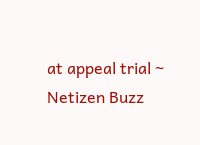at appeal trial ~ Netizen Buzz